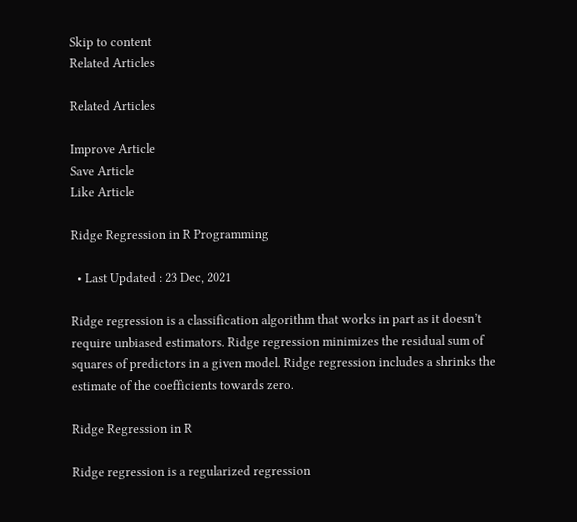Skip to content
Related Articles

Related Articles

Improve Article
Save Article
Like Article

Ridge Regression in R Programming

  • Last Updated : 23 Dec, 2021

Ridge regression is a classification algorithm that works in part as it doesn’t require unbiased estimators. Ridge regression minimizes the residual sum of squares of predictors in a given model. Ridge regression includes a shrinks the estimate of the coefficients towards zero.

Ridge Regression in R

Ridge regression is a regularized regression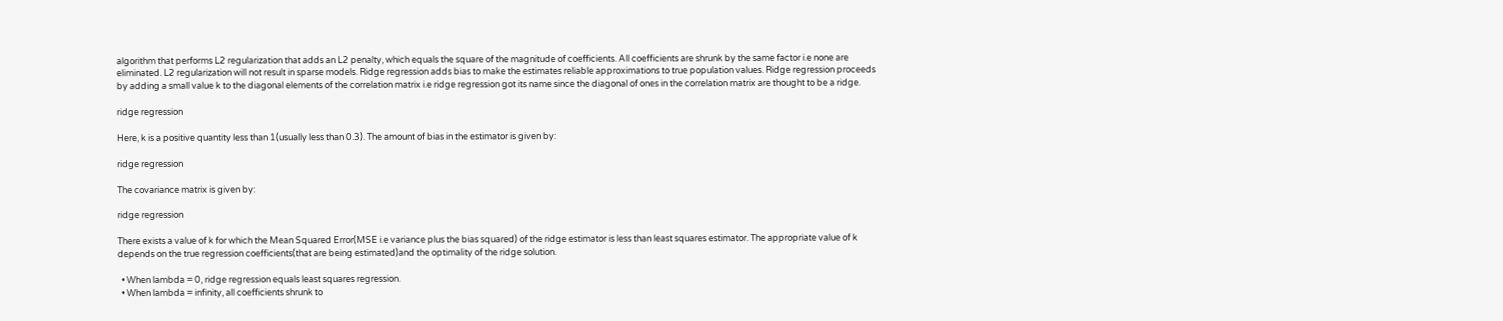algorithm that performs L2 regularization that adds an L2 penalty, which equals the square of the magnitude of coefficients. All coefficients are shrunk by the same factor i.e none are eliminated. L2 regularization will not result in sparse models. Ridge regression adds bias to make the estimates reliable approximations to true population values. Ridge regression proceeds by adding a small value k to the diagonal elements of the correlation matrix i.e ridge regression got its name since the diagonal of ones in the correlation matrix are thought to be a ridge.

ridge regression

Here, k is a positive quantity less than 1(usually less than 0.3). The amount of bias in the estimator is given by:

ridge regression

The covariance matrix is given by:

ridge regression

There exists a value of k for which the Mean Squared Error(MSE i.e variance plus the bias squared) of the ridge estimator is less than least squares estimator. The appropriate value of k depends on the true regression coefficients(that are being estimated)and the optimality of the ridge solution.

  • When lambda = 0, ridge regression equals least squares regression.
  • When lambda = infinity, all coefficients shrunk to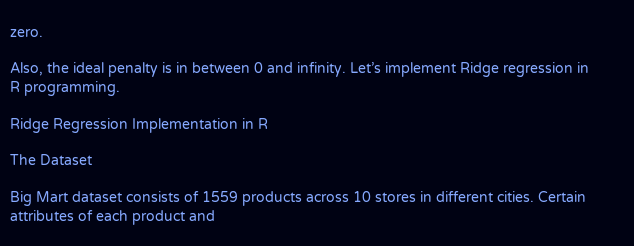zero.

Also, the ideal penalty is in between 0 and infinity. Let’s implement Ridge regression in R programming.

Ridge Regression Implementation in R

The Dataset

Big Mart dataset consists of 1559 products across 10 stores in different cities. Certain attributes of each product and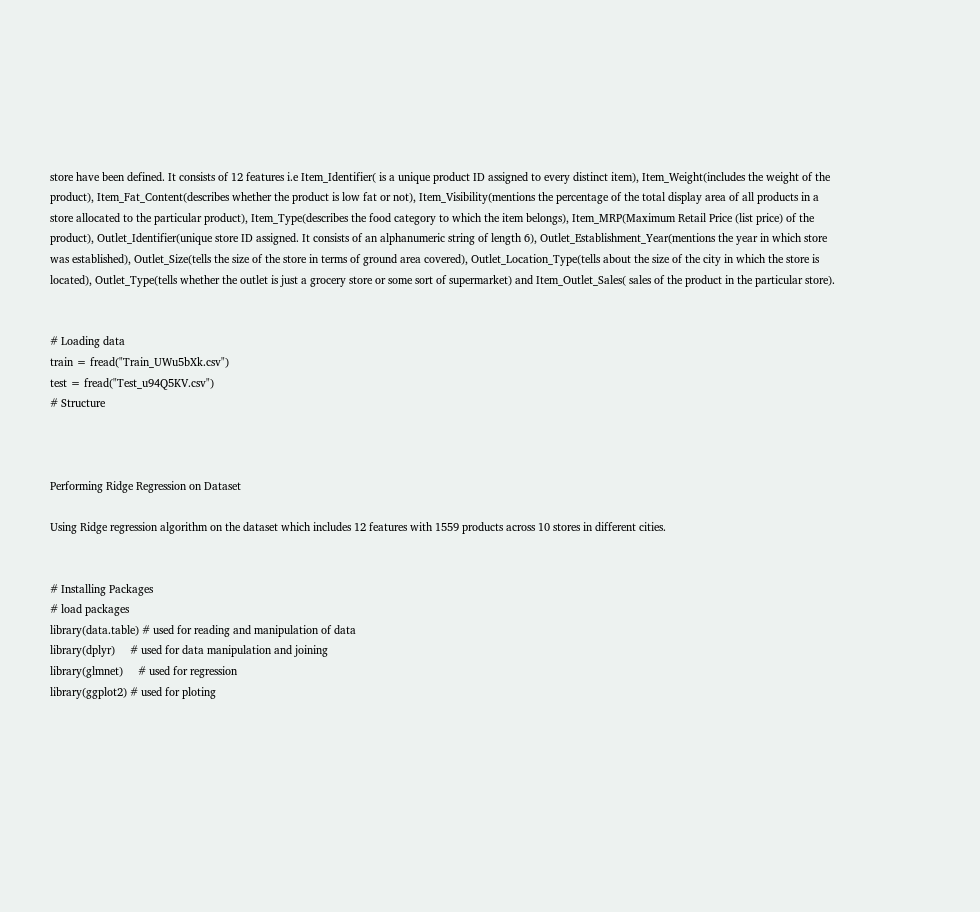store have been defined. It consists of 12 features i.e Item_Identifier( is a unique product ID assigned to every distinct item), Item_Weight(includes the weight of the product), Item_Fat_Content(describes whether the product is low fat or not), Item_Visibility(mentions the percentage of the total display area of all products in a store allocated to the particular product), Item_Type(describes the food category to which the item belongs), Item_MRP(Maximum Retail Price (list price) of the product), Outlet_Identifier(unique store ID assigned. It consists of an alphanumeric string of length 6), Outlet_Establishment_Year(mentions the year in which store was established), Outlet_Size(tells the size of the store in terms of ground area covered), Outlet_Location_Type(tells about the size of the city in which the store is located), Outlet_Type(tells whether the outlet is just a grocery store or some sort of supermarket) and Item_Outlet_Sales( sales of the product in the particular store).


# Loading data
train = fread("Train_UWu5bXk.csv")
test = fread("Test_u94Q5KV.csv")
# Structure



Performing Ridge Regression on Dataset

Using Ridge regression algorithm on the dataset which includes 12 features with 1559 products across 10 stores in different cities.


# Installing Packages
# load packages
library(data.table) # used for reading and manipulation of data
library(dplyr)     # used for data manipulation and joining
library(glmnet)     # used for regression
library(ggplot2) # used for ploting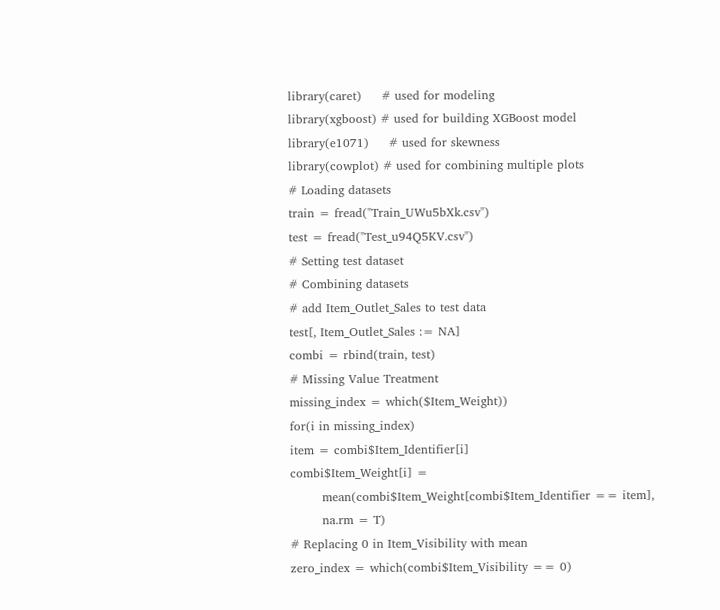library(caret)     # used for modeling
library(xgboost) # used for building XGBoost model
library(e1071)     # used for skewness
library(cowplot) # used for combining multiple plots
# Loading datasets
train = fread("Train_UWu5bXk.csv")
test = fread("Test_u94Q5KV.csv")
# Setting test dataset
# Combining datasets
# add Item_Outlet_Sales to test data
test[, Item_Outlet_Sales := NA]
combi = rbind(train, test)
# Missing Value Treatment
missing_index = which($Item_Weight))
for(i in missing_index)
item = combi$Item_Identifier[i]
combi$Item_Weight[i] =
        mean(combi$Item_Weight[combi$Item_Identifier == item],
        na.rm = T)
# Replacing 0 in Item_Visibility with mean
zero_index = which(combi$Item_Visibility == 0)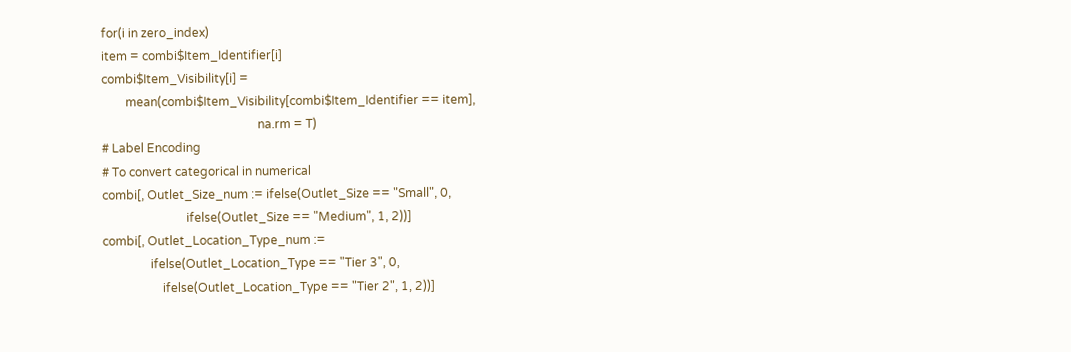for(i in zero_index)
item = combi$Item_Identifier[i]
combi$Item_Visibility[i] =
        mean(combi$Item_Visibility[combi$Item_Identifier == item],
                                                    na.rm = T)
# Label Encoding
# To convert categorical in numerical
combi[, Outlet_Size_num := ifelse(Outlet_Size == "Small", 0,
                            ifelse(Outlet_Size == "Medium", 1, 2))]
combi[, Outlet_Location_Type_num :=
                ifelse(Outlet_Location_Type == "Tier 3", 0,
                    ifelse(Outlet_Location_Type == "Tier 2", 1, 2))]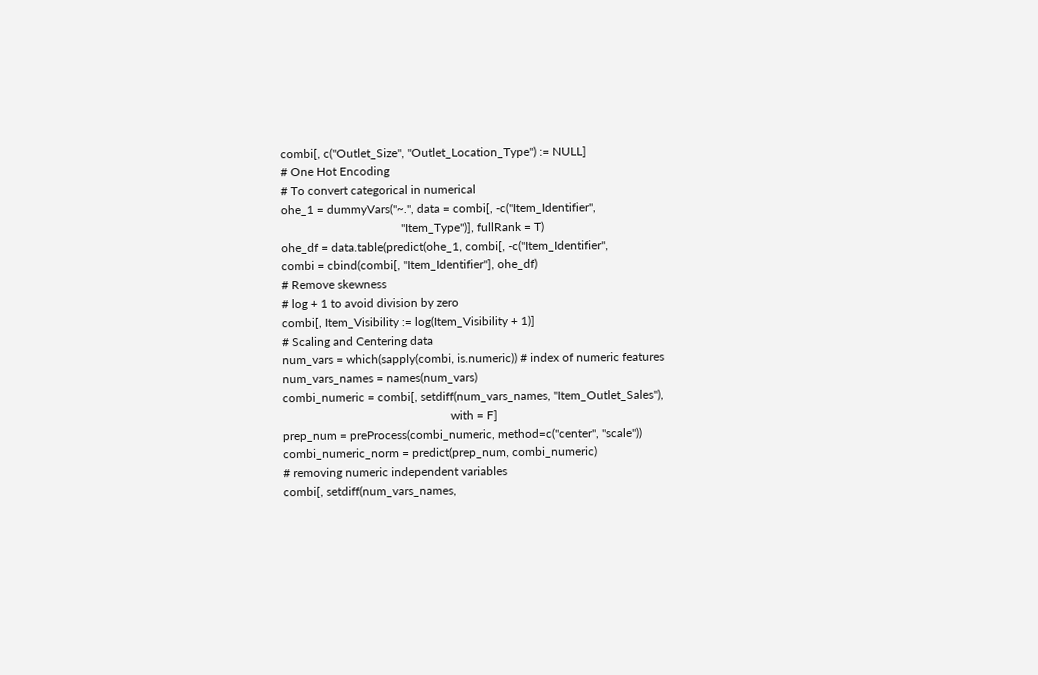combi[, c("Outlet_Size", "Outlet_Location_Type") := NULL]
# One Hot Encoding
# To convert categorical in numerical
ohe_1 = dummyVars("~.", data = combi[, -c("Item_Identifier",
                                        "Item_Type")], fullRank = T)
ohe_df = data.table(predict(ohe_1, combi[, -c("Item_Identifier",
combi = cbind(combi[, "Item_Identifier"], ohe_df)
# Remove skewness
# log + 1 to avoid division by zero
combi[, Item_Visibility := log(Item_Visibility + 1)]
# Scaling and Centering data
num_vars = which(sapply(combi, is.numeric)) # index of numeric features
num_vars_names = names(num_vars)
combi_numeric = combi[, setdiff(num_vars_names, "Item_Outlet_Sales"),
                                                        with = F]
prep_num = preProcess(combi_numeric, method=c("center", "scale"))
combi_numeric_norm = predict(prep_num, combi_numeric)
# removing numeric independent variables
combi[, setdiff(num_vars_names,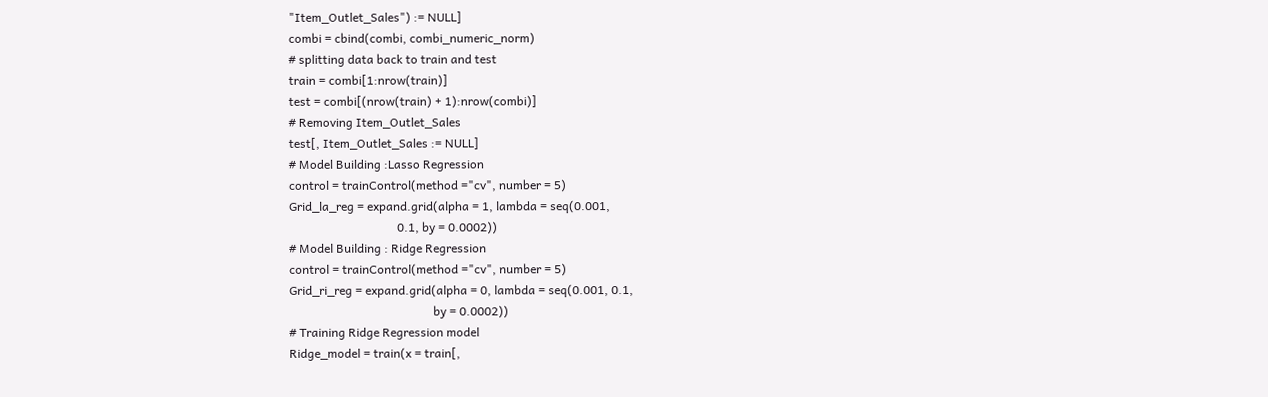"Item_Outlet_Sales") := NULL]
combi = cbind(combi, combi_numeric_norm)
# splitting data back to train and test
train = combi[1:nrow(train)]
test = combi[(nrow(train) + 1):nrow(combi)]
# Removing Item_Outlet_Sales
test[, Item_Outlet_Sales := NULL]
# Model Building :Lasso Regression
control = trainControl(method ="cv", number = 5)
Grid_la_reg = expand.grid(alpha = 1, lambda = seq(0.001,
                                    0.1, by = 0.0002))
# Model Building : Ridge Regression
control = trainControl(method ="cv", number = 5)
Grid_ri_reg = expand.grid(alpha = 0, lambda = seq(0.001, 0.1,
                                                by = 0.0002))
# Training Ridge Regression model
Ridge_model = train(x = train[,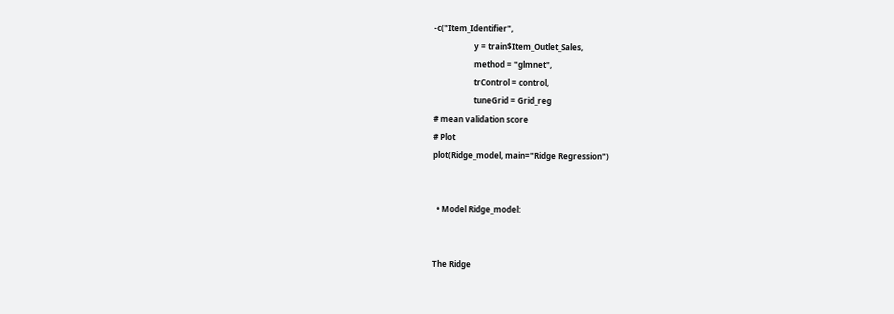-c("Item_Identifier",
                    y = train$Item_Outlet_Sales,
                    method = "glmnet",
                    trControl = control,
                    tuneGrid = Grid_reg
# mean validation score
# Plot
plot(Ridge_model, main="Ridge Regression")


  • Model Ridge_model:


The Ridge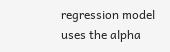regression model uses the alpha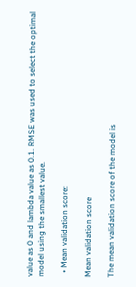value as 0 and lambda value as 0.1. RMSE was used to select the optimal model using the smallest value.

  • Mean validation score:

Mean validation score

The mean validation score of the model is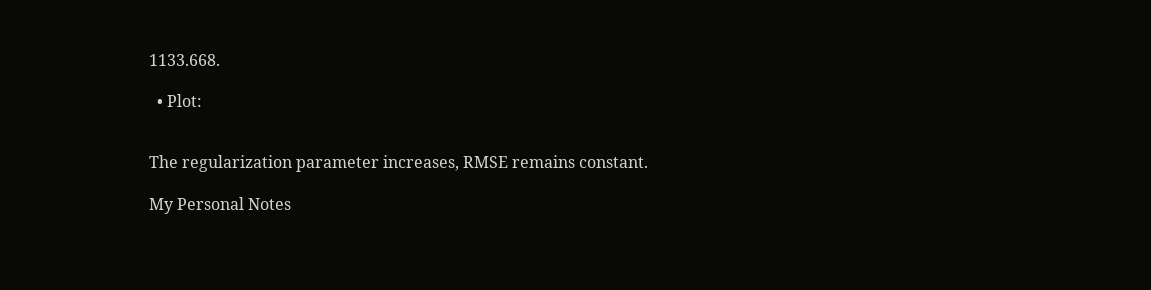1133.668.

  • Plot:


The regularization parameter increases, RMSE remains constant.

My Personal Notes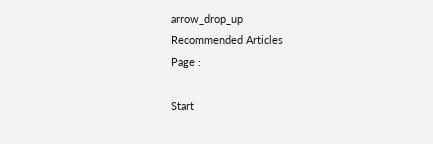arrow_drop_up
Recommended Articles
Page :

Start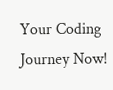Your Coding Journey Now!